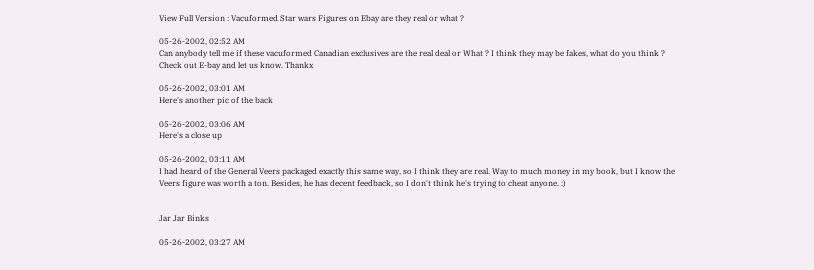View Full Version : Vacuformed Star wars Figures on Ebay are they real or what ?

05-26-2002, 02:52 AM
Can anybody tell me if these vacuformed Canadian exclusives are the real deal or What ? I think they may be fakes, what do you think ? Check out E-bay and let us know. Thankx

05-26-2002, 03:01 AM
Here's another pic of the back

05-26-2002, 03:06 AM
Here's a close up

05-26-2002, 03:11 AM
I had heard of the General Veers packaged exactly this same way, so I think they are real. Way to much money in my book, but I know the Veers figure was worth a ton. Besides, he has decent feedback, so I don't think he's trying to cheat anyone. :)


Jar Jar Binks

05-26-2002, 03:27 AM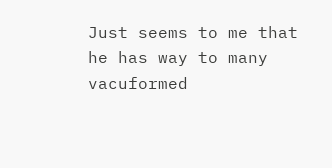Just seems to me that he has way to many vacuformed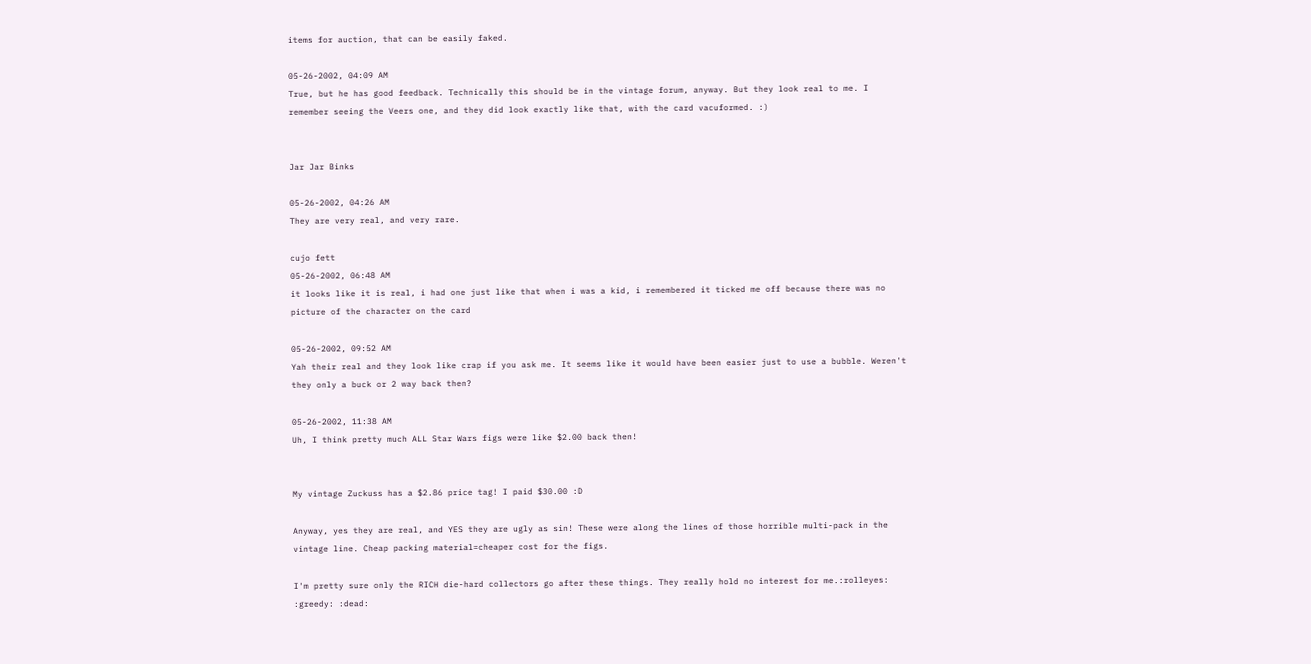items for auction, that can be easily faked.

05-26-2002, 04:09 AM
True, but he has good feedback. Technically this should be in the vintage forum, anyway. But they look real to me. I remember seeing the Veers one, and they did look exactly like that, with the card vacuformed. :)


Jar Jar Binks

05-26-2002, 04:26 AM
They are very real, and very rare.

cujo fett
05-26-2002, 06:48 AM
it looks like it is real, i had one just like that when i was a kid, i remembered it ticked me off because there was no picture of the character on the card

05-26-2002, 09:52 AM
Yah their real and they look like crap if you ask me. It seems like it would have been easier just to use a bubble. Weren't they only a buck or 2 way back then?

05-26-2002, 11:38 AM
Uh, I think pretty much ALL Star Wars figs were like $2.00 back then!


My vintage Zuckuss has a $2.86 price tag! I paid $30.00 :D

Anyway, yes they are real, and YES they are ugly as sin! These were along the lines of those horrible multi-pack in the vintage line. Cheap packing material=cheaper cost for the figs.

I'm pretty sure only the RICH die-hard collectors go after these things. They really hold no interest for me.:rolleyes: :greedy: :dead: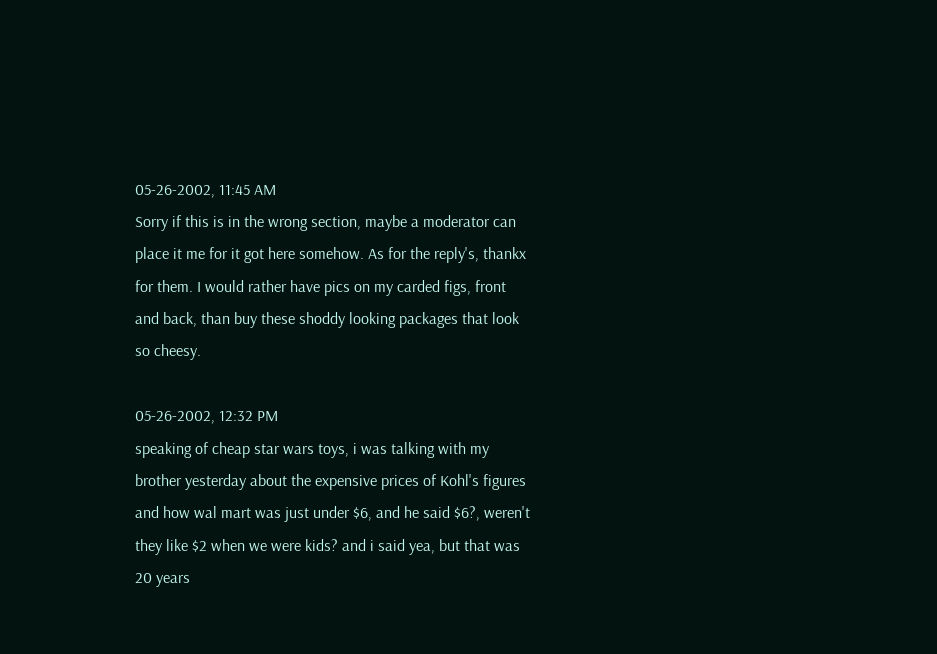05-26-2002, 11:45 AM
Sorry if this is in the wrong section, maybe a moderator can place it me for it got here somehow. As for the reply's, thankx for them. I would rather have pics on my carded figs, front and back, than buy these shoddy looking packages that look so cheesy.

05-26-2002, 12:32 PM
speaking of cheap star wars toys, i was talking with my brother yesterday about the expensive prices of Kohl's figures and how wal mart was just under $6, and he said $6?, weren't they like $2 when we were kids? and i said yea, but that was 20 years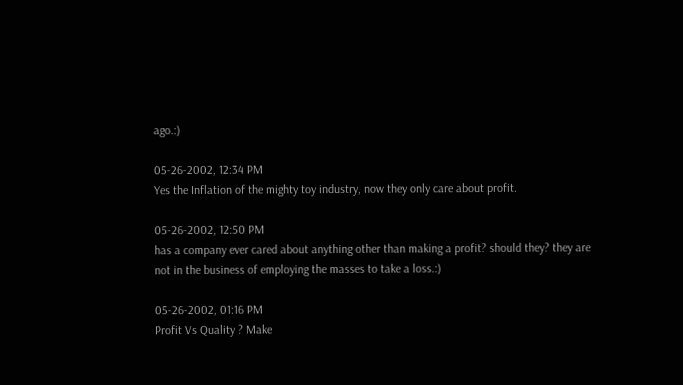ago.:)

05-26-2002, 12:34 PM
Yes the Inflation of the mighty toy industry, now they only care about profit.

05-26-2002, 12:50 PM
has a company ever cared about anything other than making a profit? should they? they are not in the business of employing the masses to take a loss.:)

05-26-2002, 01:16 PM
Profit Vs Quality ? Make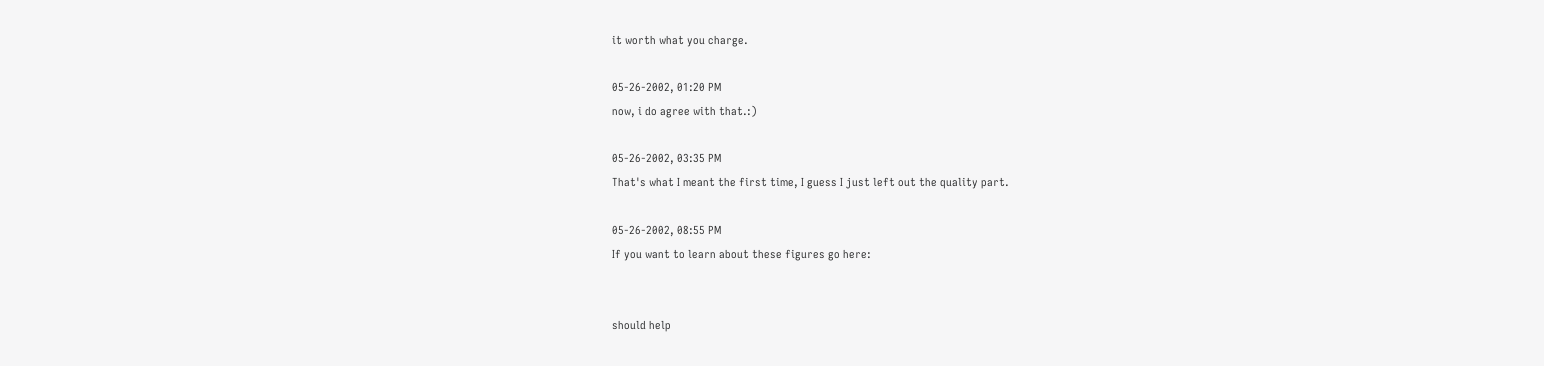it worth what you charge.

05-26-2002, 01:20 PM
now, i do agree with that.:)

05-26-2002, 03:35 PM
That's what I meant the first time, I guess I just left out the quality part.

05-26-2002, 08:55 PM
If you want to learn about these figures go here:


should help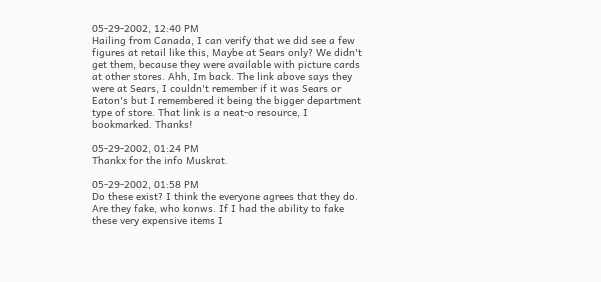05-29-2002, 12:40 PM
Hailing from Canada, I can verify that we did see a few figures at retail like this, Maybe at Sears only? We didn't get them, because they were available with picture cards at other stores. Ahh, Im back. The link above says they were at Sears, I couldn't remember if it was Sears or Eaton's but I remembered it being the bigger department type of store. That link is a neat-o resource, I bookmarked. Thanks!

05-29-2002, 01:24 PM
Thankx for the info Muskrat.

05-29-2002, 01:58 PM
Do these exist? I think the everyone agrees that they do. Are they fake, who konws. If I had the ability to fake these very expensive items I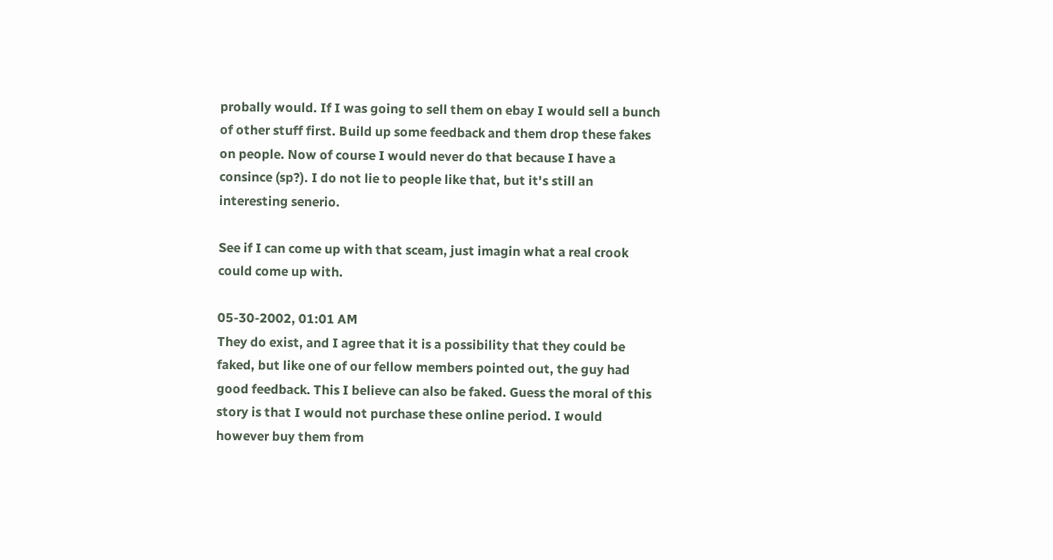probally would. If I was going to sell them on ebay I would sell a bunch of other stuff first. Build up some feedback and them drop these fakes on people. Now of course I would never do that because I have a consince (sp?). I do not lie to people like that, but it's still an interesting senerio.

See if I can come up with that sceam, just imagin what a real crook could come up with.

05-30-2002, 01:01 AM
They do exist, and I agree that it is a possibility that they could be faked, but like one of our fellow members pointed out, the guy had good feedback. This I believe can also be faked. Guess the moral of this story is that I would not purchase these online period. I would however buy them from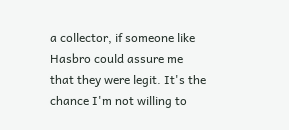a collector, if someone like Hasbro could assure me that they were legit. It's the chance I'm not willing to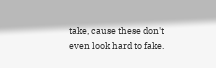take, cause these don't even look hard to fake.